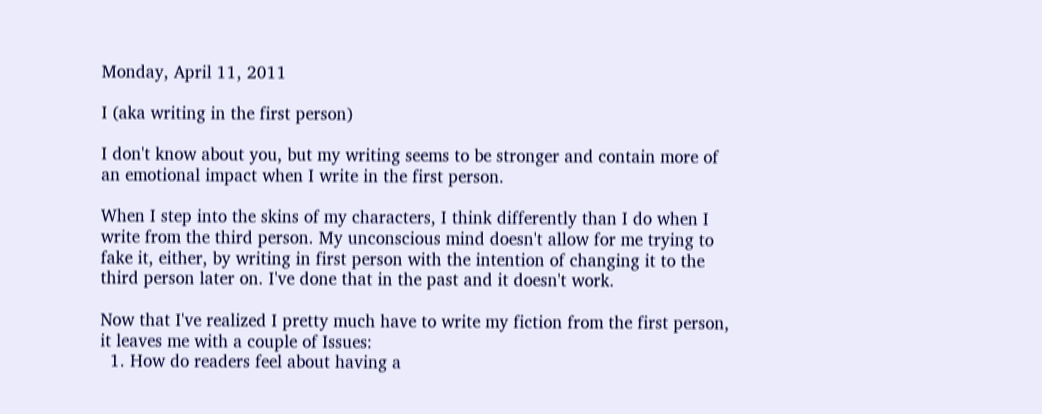Monday, April 11, 2011

I (aka writing in the first person)

I don't know about you, but my writing seems to be stronger and contain more of an emotional impact when I write in the first person.

When I step into the skins of my characters, I think differently than I do when I write from the third person. My unconscious mind doesn't allow for me trying to fake it, either, by writing in first person with the intention of changing it to the third person later on. I've done that in the past and it doesn't work.

Now that I've realized I pretty much have to write my fiction from the first person, it leaves me with a couple of Issues:
  1. How do readers feel about having a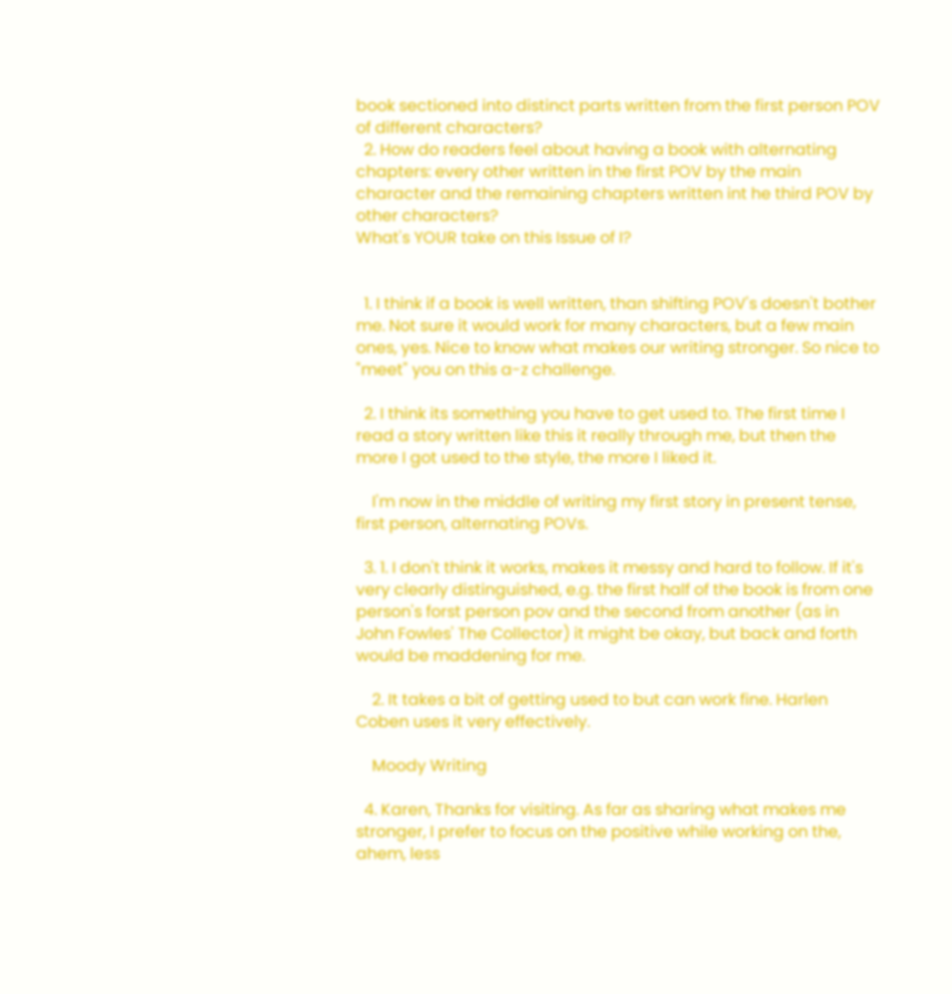book sectioned into distinct parts written from the first person POV of different characters?
  2. How do readers feel about having a book with alternating chapters: every other written in the first POV by the main character and the remaining chapters written int he third POV by other characters?
What's YOUR take on this Issue of I?


  1. I think if a book is well written, than shifting POV's doesn't bother me. Not sure it would work for many characters, but a few main ones, yes. Nice to know what makes our writing stronger. So nice to "meet" you on this a-z challenge.

  2. I think its something you have to get used to. The first time I read a story written like this it really through me, but then the more I got used to the style, the more I liked it.

    I'm now in the middle of writing my first story in present tense, first person, alternating POVs.

  3. 1. I don't think it works, makes it messy and hard to follow. If it's very clearly distinguished, e.g. the first half of the book is from one person's forst person pov and the second from another (as in John Fowles' The Collector) it might be okay, but back and forth would be maddening for me.

    2. It takes a bit of getting used to but can work fine. Harlen Coben uses it very effectively.

    Moody Writing

  4. Karen, Thanks for visiting. As far as sharing what makes me stronger, I prefer to focus on the positive while working on the, ahem, less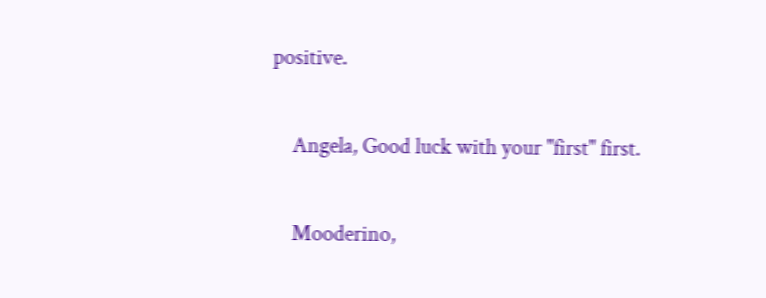positive.

    Angela, Good luck with your "first" first.

    Mooderino,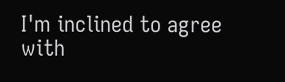I'm inclined to agree with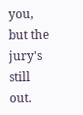you, but the jury's still out.